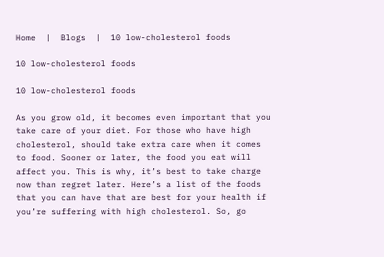Home  |  Blogs  |  10 low-cholesterol foods

10 low-cholesterol foods

10 low-cholesterol foods

As you grow old, it becomes even important that you take care of your diet. For those who have high cholesterol, should take extra care when it comes to food. Sooner or later, the food you eat will affect you. This is why, it’s best to take charge now than regret later. Here’s a list of the foods that you can have that are best for your health if you’re suffering with high cholesterol. So, go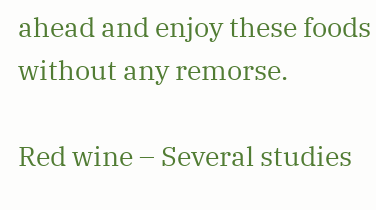ahead and enjoy these foods without any remorse.

Red wine – Several studies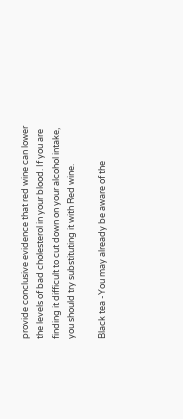provide conclusive evidence that red wine can lower the levels of bad cholesterol in your blood. If you are finding it difficult to cut down on your alcohol intake, you should try substituting it with Red wine.

Black tea -You may already be aware of the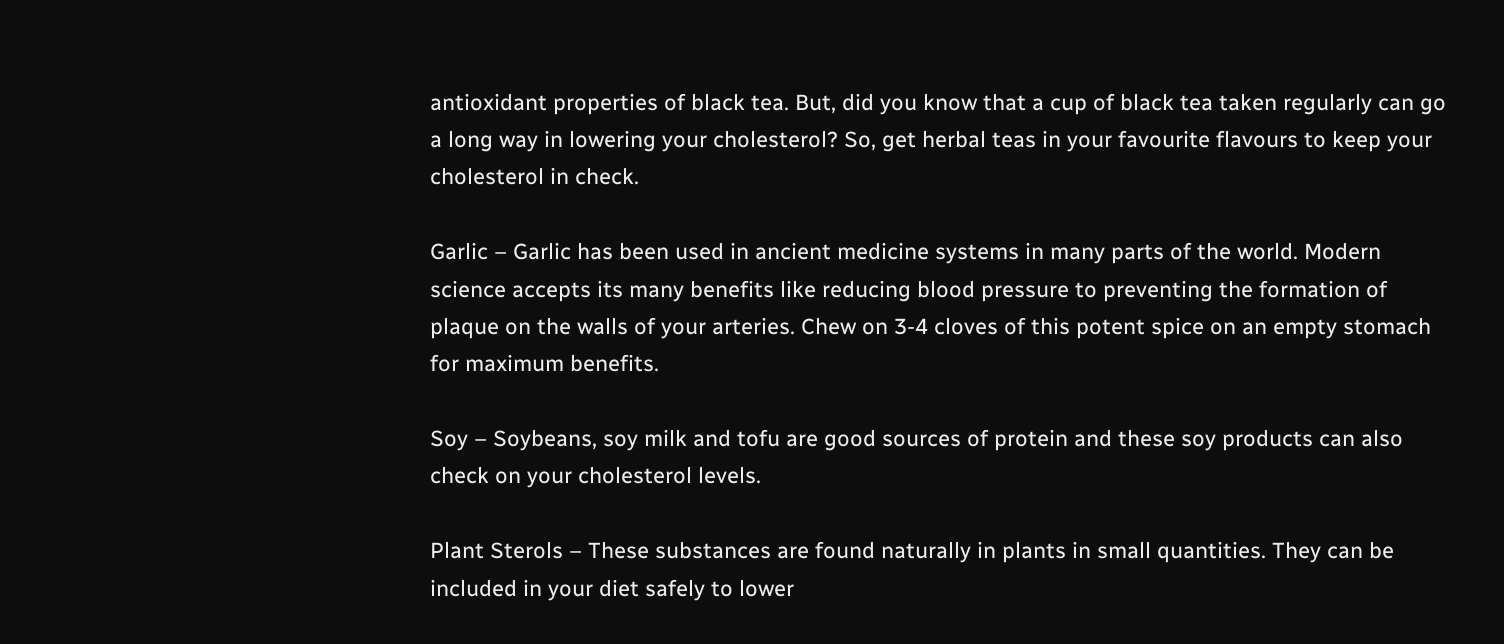antioxidant properties of black tea. But, did you know that a cup of black tea taken regularly can go a long way in lowering your cholesterol? So, get herbal teas in your favourite flavours to keep your cholesterol in check.

Garlic – Garlic has been used in ancient medicine systems in many parts of the world. Modern science accepts its many benefits like reducing blood pressure to preventing the formation of plaque on the walls of your arteries. Chew on 3-4 cloves of this potent spice on an empty stomach for maximum benefits.

Soy – Soybeans, soy milk and tofu are good sources of protein and these soy products can also check on your cholesterol levels.

Plant Sterols – These substances are found naturally in plants in small quantities. They can be included in your diet safely to lower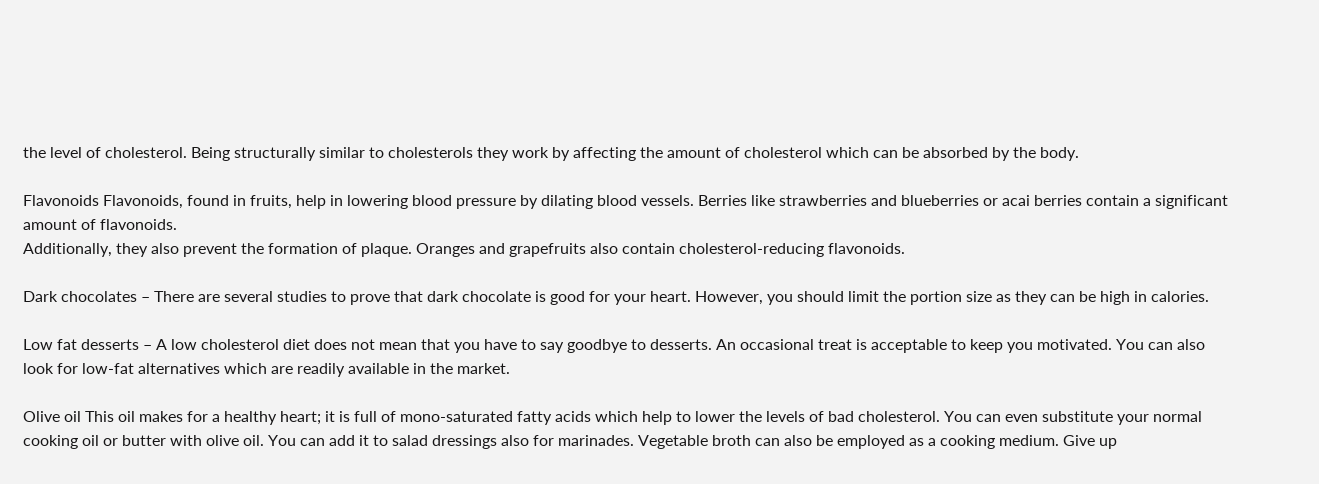the level of cholesterol. Being structurally similar to cholesterols they work by affecting the amount of cholesterol which can be absorbed by the body.

Flavonoids Flavonoids, found in fruits, help in lowering blood pressure by dilating blood vessels. Berries like strawberries and blueberries or acai berries contain a significant amount of flavonoids.
Additionally, they also prevent the formation of plaque. Oranges and grapefruits also contain cholesterol-reducing flavonoids.

Dark chocolates – There are several studies to prove that dark chocolate is good for your heart. However, you should limit the portion size as they can be high in calories.

Low fat desserts – A low cholesterol diet does not mean that you have to say goodbye to desserts. An occasional treat is acceptable to keep you motivated. You can also look for low-fat alternatives which are readily available in the market.

Olive oil This oil makes for a healthy heart; it is full of mono-saturated fatty acids which help to lower the levels of bad cholesterol. You can even substitute your normal cooking oil or butter with olive oil. You can add it to salad dressings also for marinades. Vegetable broth can also be employed as a cooking medium. Give up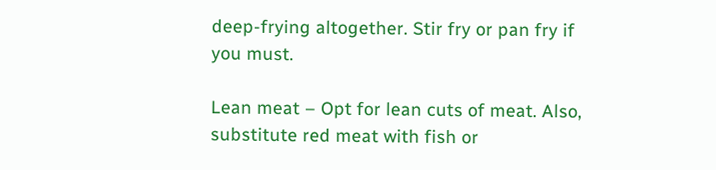deep-frying altogether. Stir fry or pan fry if you must.

Lean meat – Opt for lean cuts of meat. Also, substitute red meat with fish or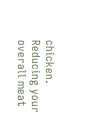chicken. Reducing your overall meat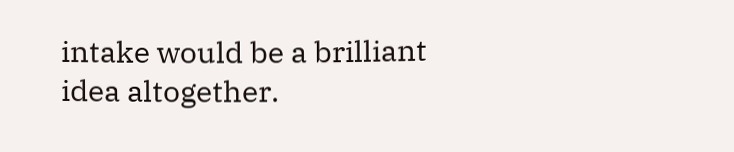intake would be a brilliant idea altogether.